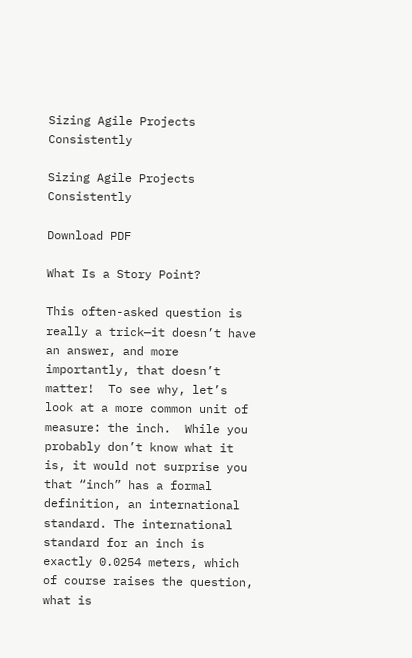Sizing Agile Projects Consistently

Sizing Agile Projects Consistently

Download PDF

What Is a Story Point?

This often-asked question is really a trick—it doesn’t have an answer, and more importantly, that doesn’t matter!  To see why, let’s look at a more common unit of measure: the inch.  While you probably don’t know what it is, it would not surprise you that “inch” has a formal definition, an international standard. The international standard for an inch is exactly 0.0254 meters, which of course raises the question, what is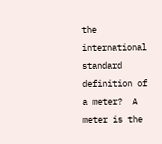the international standard definition of a meter?  A meter is the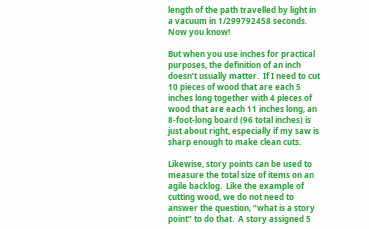length of the path travelled by light in a vacuum in 1/299792458 seconds.  Now you know!

But when you use inches for practical purposes, the definition of an inch doesn’t usually matter.  If I need to cut 10 pieces of wood that are each 5 inches long together with 4 pieces of wood that are each 11 inches long, an 8-foot-long board (96 total inches) is just about right, especially if my saw is sharp enough to make clean cuts.

Likewise, story points can be used to measure the total size of items on an agile backlog.  Like the example of cutting wood, we do not need to answer the question, “what is a story point” to do that.  A story assigned 5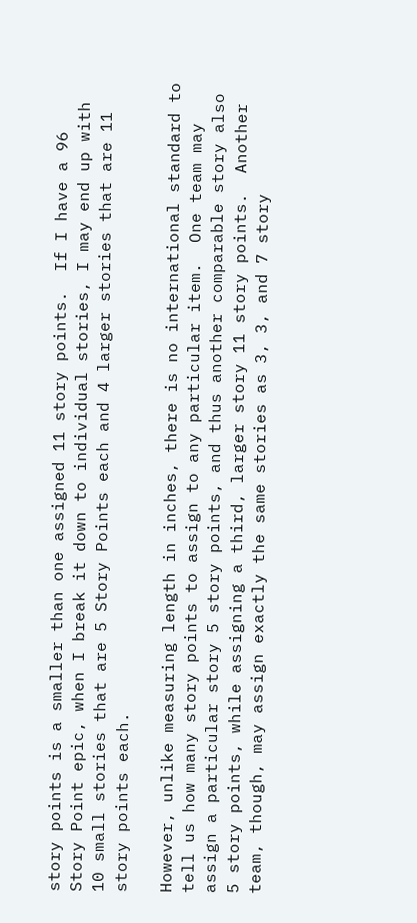story points is a smaller than one assigned 11 story points.  If I have a 96 Story Point epic, when I break it down to individual stories, I may end up with 10 small stories that are 5 Story Points each and 4 larger stories that are 11 story points each.

However, unlike measuring length in inches, there is no international standard to tell us how many story points to assign to any particular item.  One team may assign a particular story 5 story points, and thus another comparable story also 5 story points, while assigning a third, larger story 11 story points.  Another team, though, may assign exactly the same stories as 3, 3, and 7 story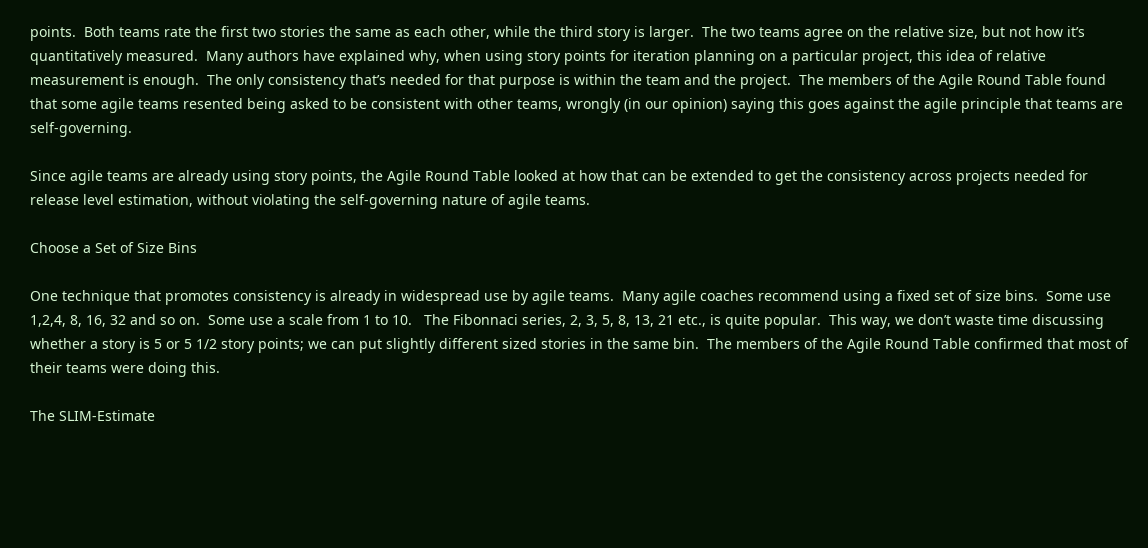points.  Both teams rate the first two stories the same as each other, while the third story is larger.  The two teams agree on the relative size, but not how it’s quantitatively measured.  Many authors have explained why, when using story points for iteration planning on a particular project, this idea of relative measurement is enough.  The only consistency that’s needed for that purpose is within the team and the project.  The members of the Agile Round Table found that some agile teams resented being asked to be consistent with other teams, wrongly (in our opinion) saying this goes against the agile principle that teams are self-governing.

Since agile teams are already using story points, the Agile Round Table looked at how that can be extended to get the consistency across projects needed for release level estimation, without violating the self-governing nature of agile teams.

Choose a Set of Size Bins

One technique that promotes consistency is already in widespread use by agile teams.  Many agile coaches recommend using a fixed set of size bins.  Some use 1,2,4, 8, 16, 32 and so on.  Some use a scale from 1 to 10.   The Fibonnaci series, 2, 3, 5, 8, 13, 21 etc., is quite popular.  This way, we don’t waste time discussing whether a story is 5 or 5 1/2 story points; we can put slightly different sized stories in the same bin.  The members of the Agile Round Table confirmed that most of their teams were doing this.

The SLIM-Estimate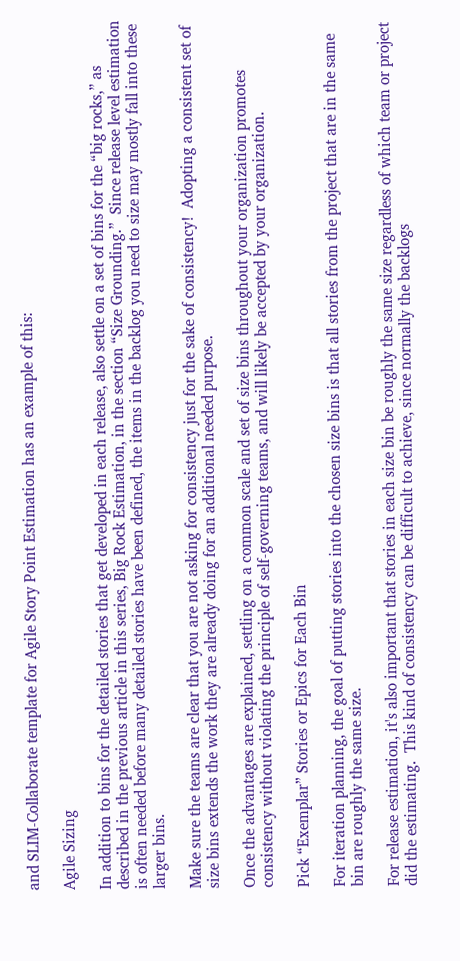and SLIM-Collaborate template for Agile Story Point Estimation has an example of this:

Agile Sizing

In addition to bins for the detailed stories that get developed in each release, also settle on a set of bins for the “big rocks,” as described in the previous article in this series, Big Rock Estimation, in the section “Size Grounding.”  Since release level estimation is often needed before many detailed stories have been defined, the items in the backlog you need to size may mostly fall into these larger bins.

Make sure the teams are clear that you are not asking for consistency just for the sake of consistency!  Adopting a consistent set of size bins extends the work they are already doing for an additional needed purpose.

Once the advantages are explained, settling on a common scale and set of size bins throughout your organization promotes consistency without violating the principle of self-governing teams, and will likely be accepted by your organization.

Pick “Exemplar” Stories or Epics for Each Bin

For iteration planning, the goal of putting stories into the chosen size bins is that all stories from the project that are in the same bin are roughly the same size.

For release estimation, it's also important that stories in each size bin be roughly the same size regardless of which team or project did the estimating.  This kind of consistency can be difficult to achieve, since normally the backlogs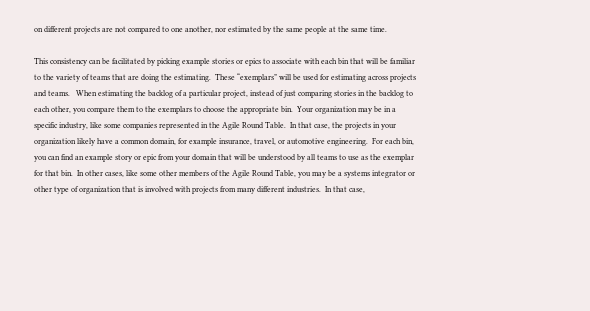on different projects are not compared to one another, nor estimated by the same people at the same time.

This consistency can be facilitated by picking example stories or epics to associate with each bin that will be familiar to the variety of teams that are doing the estimating.  These “exemplars” will be used for estimating across projects and teams.   When estimating the backlog of a particular project, instead of just comparing stories in the backlog to each other, you compare them to the exemplars to choose the appropriate bin.  Your organization may be in a specific industry, like some companies represented in the Agile Round Table.  In that case, the projects in your organization likely have a common domain, for example insurance, travel, or automotive engineering.  For each bin, you can find an example story or epic from your domain that will be understood by all teams to use as the exemplar for that bin.  In other cases, like some other members of the Agile Round Table, you may be a systems integrator or other type of organization that is involved with projects from many different industries.  In that case,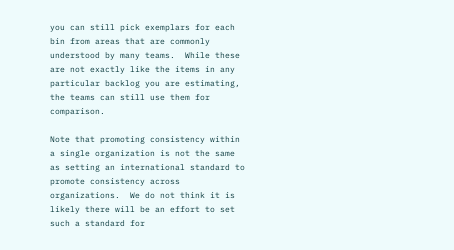you can still pick exemplars for each bin from areas that are commonly understood by many teams.  While these are not exactly like the items in any particular backlog you are estimating, the teams can still use them for comparison.

Note that promoting consistency within a single organization is not the same as setting an international standard to promote consistency across organizations.  We do not think it is likely there will be an effort to set such a standard for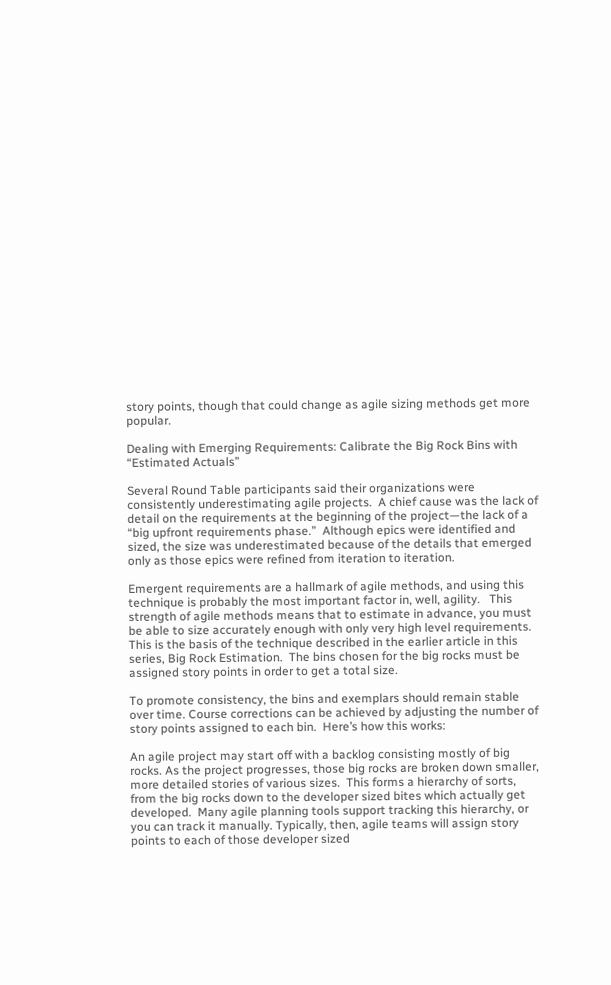story points, though that could change as agile sizing methods get more popular.

Dealing with Emerging Requirements: Calibrate the Big Rock Bins with “Estimated Actuals”

Several Round Table participants said their organizations were consistently underestimating agile projects.  A chief cause was the lack of detail on the requirements at the beginning of the project—the lack of a “big upfront requirements phase.”  Although epics were identified and sized, the size was underestimated because of the details that emerged only as those epics were refined from iteration to iteration.

Emergent requirements are a hallmark of agile methods, and using this technique is probably the most important factor in, well, agility.   This strength of agile methods means that to estimate in advance, you must be able to size accurately enough with only very high level requirements.  This is the basis of the technique described in the earlier article in this series, Big Rock Estimation.  The bins chosen for the big rocks must be assigned story points in order to get a total size.

To promote consistency, the bins and exemplars should remain stable over time. Course corrections can be achieved by adjusting the number of story points assigned to each bin.  Here’s how this works:

An agile project may start off with a backlog consisting mostly of big rocks. As the project progresses, those big rocks are broken down smaller, more detailed stories of various sizes.  This forms a hierarchy of sorts, from the big rocks down to the developer sized bites which actually get developed.  Many agile planning tools support tracking this hierarchy, or you can track it manually. Typically, then, agile teams will assign story points to each of those developer sized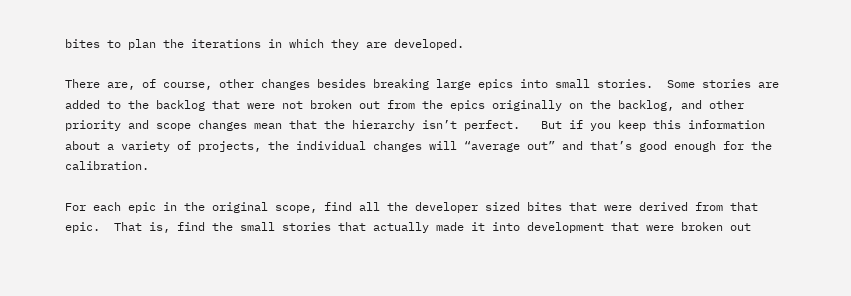bites to plan the iterations in which they are developed.

There are, of course, other changes besides breaking large epics into small stories.  Some stories are added to the backlog that were not broken out from the epics originally on the backlog, and other priority and scope changes mean that the hierarchy isn’t perfect.   But if you keep this information about a variety of projects, the individual changes will “average out” and that’s good enough for the calibration.

For each epic in the original scope, find all the developer sized bites that were derived from that epic.  That is, find the small stories that actually made it into development that were broken out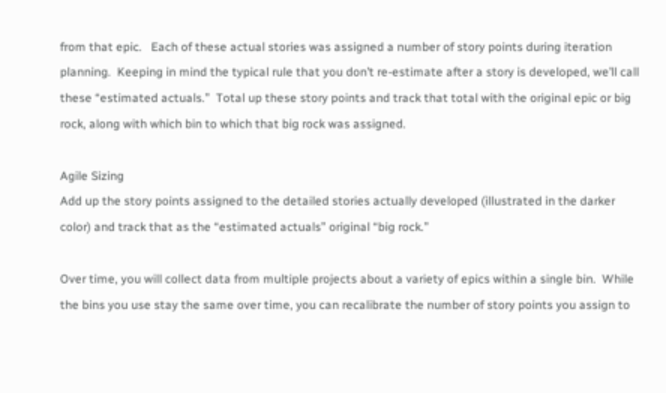from that epic.   Each of these actual stories was assigned a number of story points during iteration planning.  Keeping in mind the typical rule that you don’t re-estimate after a story is developed, we’ll call these “estimated actuals.”  Total up these story points and track that total with the original epic or big rock, along with which bin to which that big rock was assigned.

Agile Sizing
Add up the story points assigned to the detailed stories actually developed (illustrated in the darker color) and track that as the “estimated actuals” original “big rock.”

Over time, you will collect data from multiple projects about a variety of epics within a single bin.  While the bins you use stay the same over time, you can recalibrate the number of story points you assign to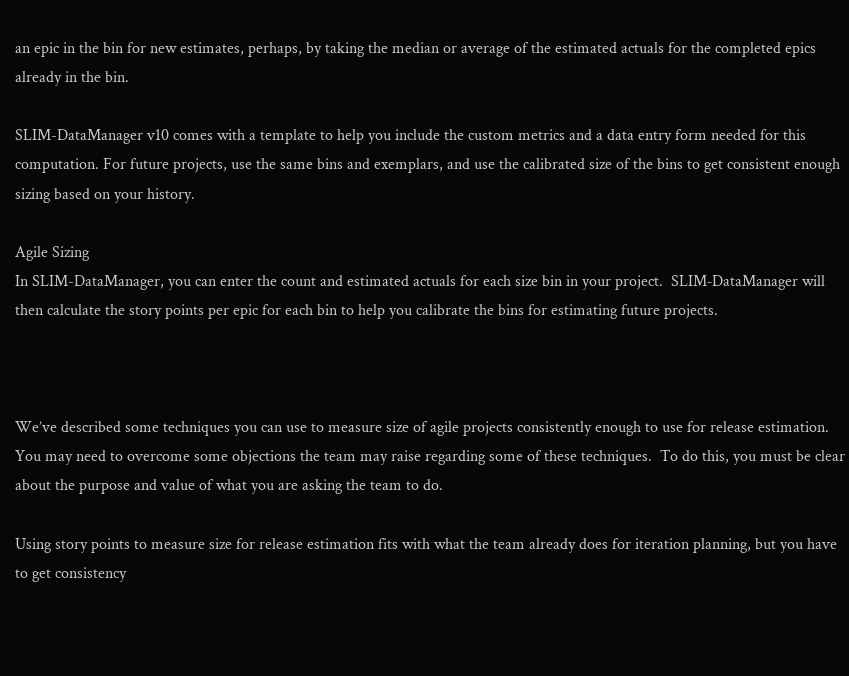an epic in the bin for new estimates, perhaps, by taking the median or average of the estimated actuals for the completed epics already in the bin.

SLIM-DataManager v10 comes with a template to help you include the custom metrics and a data entry form needed for this computation. For future projects, use the same bins and exemplars, and use the calibrated size of the bins to get consistent enough sizing based on your history.

Agile Sizing
In SLIM-DataManager, you can enter the count and estimated actuals for each size bin in your project.  SLIM‑DataManager will then calculate the story points per epic for each bin to help you calibrate the bins for estimating future projects.



We’ve described some techniques you can use to measure size of agile projects consistently enough to use for release estimation.  You may need to overcome some objections the team may raise regarding some of these techniques.  To do this, you must be clear about the purpose and value of what you are asking the team to do.

Using story points to measure size for release estimation fits with what the team already does for iteration planning, but you have to get consistency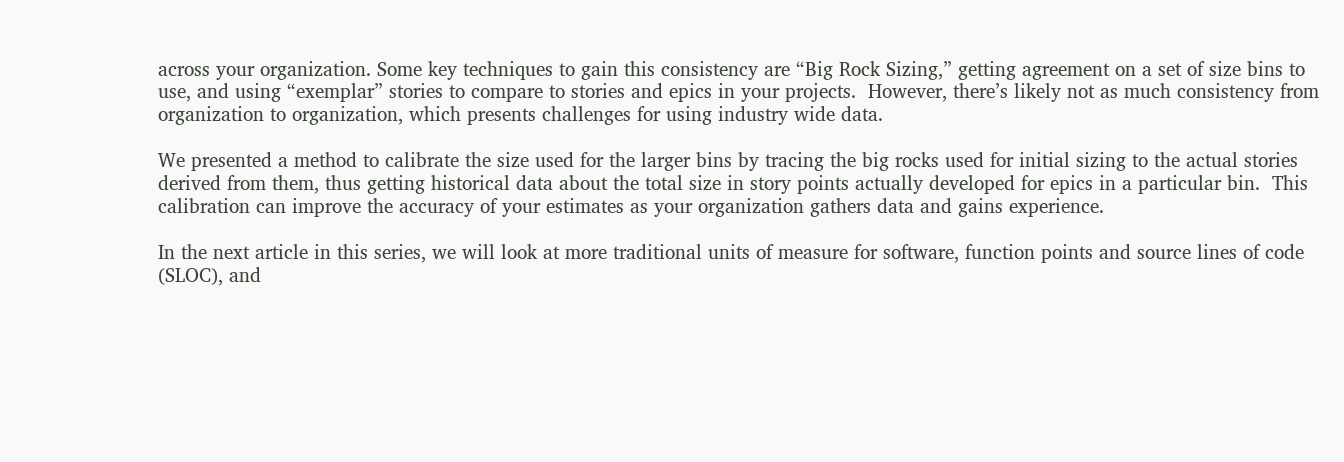across your organization. Some key techniques to gain this consistency are “Big Rock Sizing,” getting agreement on a set of size bins to use, and using “exemplar” stories to compare to stories and epics in your projects.  However, there’s likely not as much consistency from organization to organization, which presents challenges for using industry wide data.

We presented a method to calibrate the size used for the larger bins by tracing the big rocks used for initial sizing to the actual stories derived from them, thus getting historical data about the total size in story points actually developed for epics in a particular bin.  This calibration can improve the accuracy of your estimates as your organization gathers data and gains experience.

In the next article in this series, we will look at more traditional units of measure for software, function points and source lines of code (SLOC), and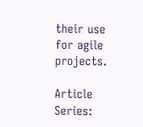their use for agile projects.

Article Series: